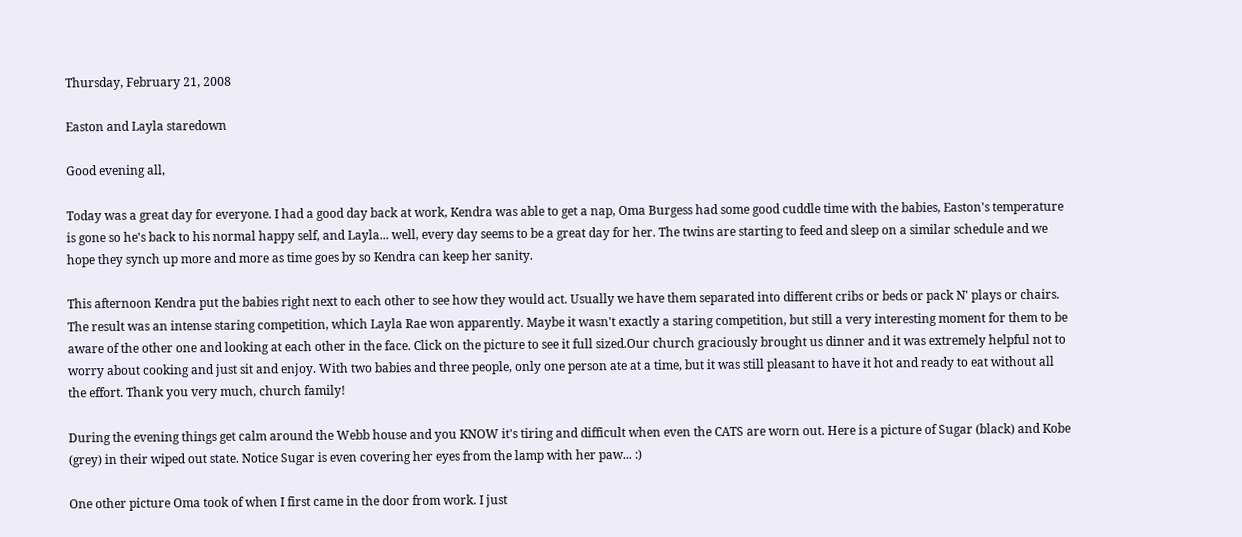Thursday, February 21, 2008

Easton and Layla staredown

Good evening all,

Today was a great day for everyone. I had a good day back at work, Kendra was able to get a nap, Oma Burgess had some good cuddle time with the babies, Easton's temperature is gone so he's back to his normal happy self, and Layla... well, every day seems to be a great day for her. The twins are starting to feed and sleep on a similar schedule and we hope they synch up more and more as time goes by so Kendra can keep her sanity.

This afternoon Kendra put the babies right next to each other to see how they would act. Usually we have them separated into different cribs or beds or pack N' plays or chairs. The result was an intense staring competition, which Layla Rae won apparently. Maybe it wasn't exactly a staring competition, but still a very interesting moment for them to be aware of the other one and looking at each other in the face. Click on the picture to see it full sized.Our church graciously brought us dinner and it was extremely helpful not to worry about cooking and just sit and enjoy. With two babies and three people, only one person ate at a time, but it was still pleasant to have it hot and ready to eat without all the effort. Thank you very much, church family!

During the evening things get calm around the Webb house and you KNOW it's tiring and difficult when even the CATS are worn out. Here is a picture of Sugar (black) and Kobe (grey) in their wiped out state. Notice Sugar is even covering her eyes from the lamp with her paw... :)

One other picture Oma took of when I first came in the door from work. I just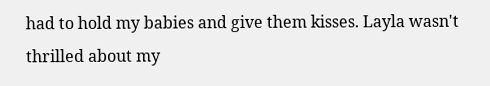had to hold my babies and give them kisses. Layla wasn't thrilled about my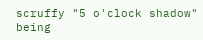scruffy "5 o'clock shadow" being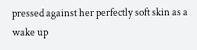pressed against her perfectly soft skin as a wake up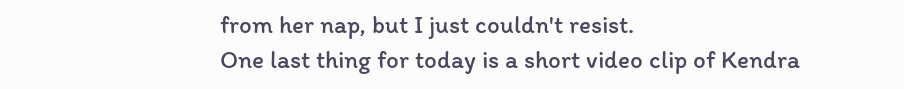from her nap, but I just couldn't resist.
One last thing for today is a short video clip of Kendra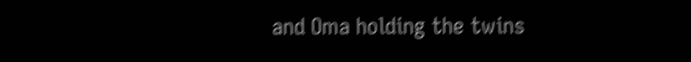and Oma holding the twins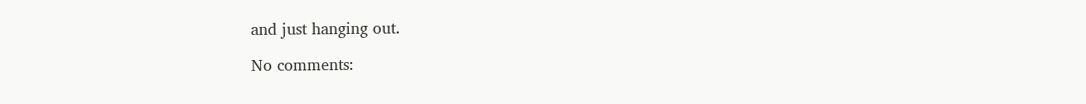and just hanging out.

No comments: